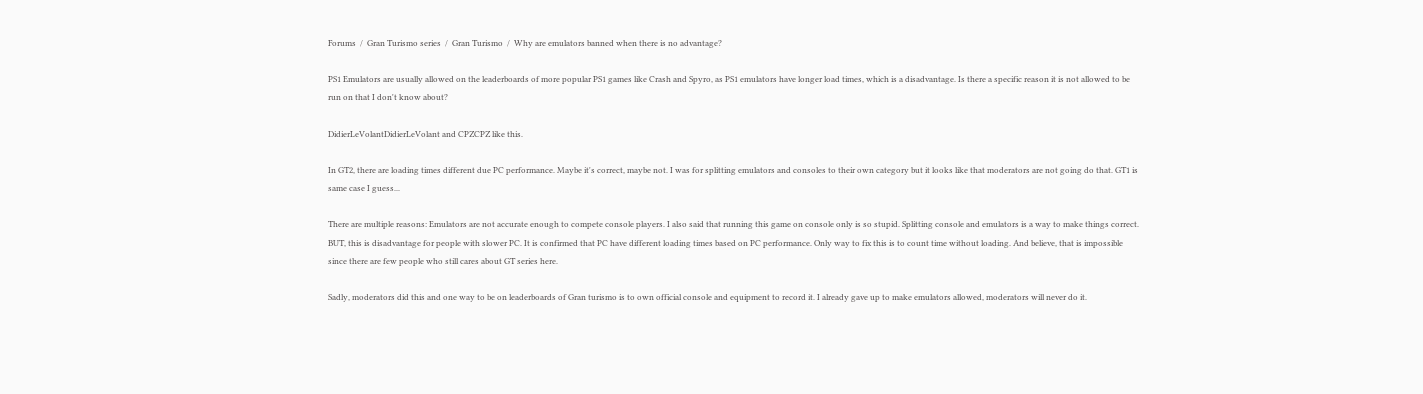Forums  /  Gran Turismo series  /  Gran Turismo  /  Why are emulators banned when there is no advantage?

PS1 Emulators are usually allowed on the leaderboards of more popular PS1 games like Crash and Spyro, as PS1 emulators have longer load times, which is a disadvantage. Is there a specific reason it is not allowed to be run on that I don't know about?

DidierLeVolantDidierLeVolant and CPZCPZ like this.

In GT2, there are loading times different due PC performance. Maybe it's correct, maybe not. I was for splitting emulators and consoles to their own category but it looks like that moderators are not going do that. GT1 is same case I guess...

There are multiple reasons: Emulators are not accurate enough to compete console players. I also said that running this game on console only is so stupid. Splitting console and emulators is a way to make things correct. BUT, this is disadvantage for people with slower PC. It is confirmed that PC have different loading times based on PC performance. Only way to fix this is to count time without loading. And believe, that is impossible since there are few people who still cares about GT series here.

Sadly, moderators did this and one way to be on leaderboards of Gran turismo is to own official console and equipment to record it. I already gave up to make emulators allowed, moderators will never do it.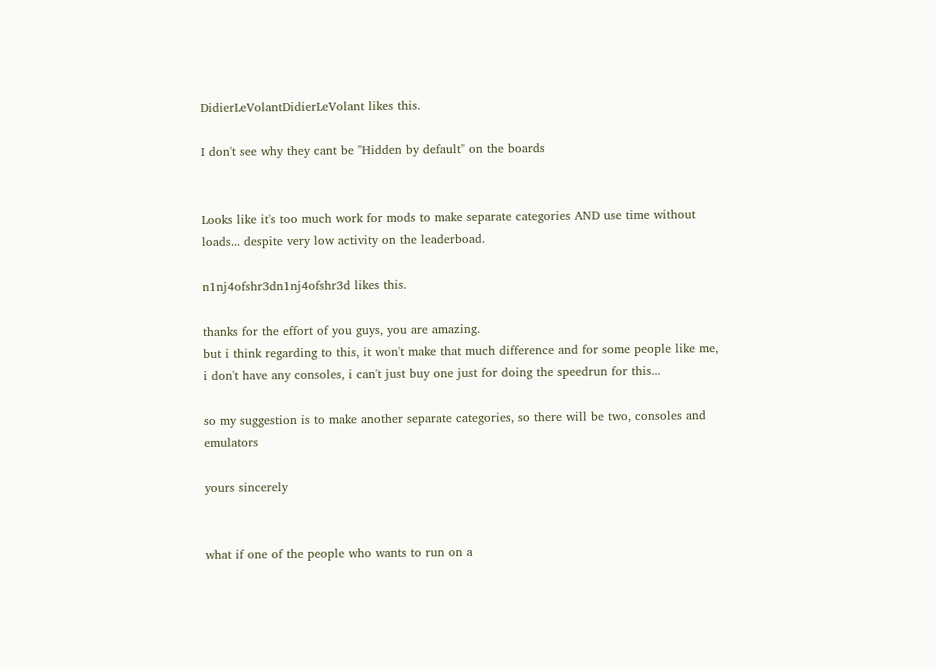DidierLeVolantDidierLeVolant likes this.

I don't see why they cant be "Hidden by default" on the boards


Looks like it's too much work for mods to make separate categories AND use time without loads... despite very low activity on the leaderboad.

n1nj4ofshr3dn1nj4ofshr3d likes this.

thanks for the effort of you guys, you are amazing.
but i think regarding to this, it won't make that much difference and for some people like me, i don't have any consoles, i can't just buy one just for doing the speedrun for this...

so my suggestion is to make another separate categories, so there will be two, consoles and emulators

yours sincerely


what if one of the people who wants to run on a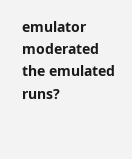emulator moderated the emulated runs?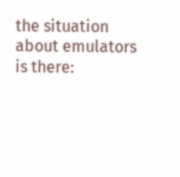the situation about emulators is there: